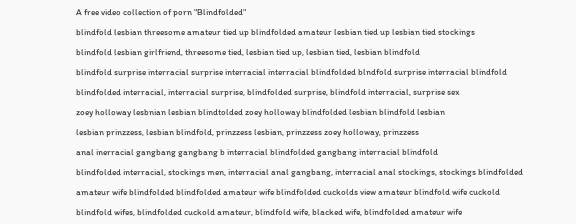A free video collection of porn "Blindfolded"

blindfold lesbian threesome amateur tied up blindfolded amateur lesbian tied up lesbian tied stockings

blindfold lesbian girlfriend, threesome tied, lesbian tied up, lesbian tied, lesbian blindfold

blindfold surprise interracial surprise interracial interracial blindfolded blndfold surprise interracial blindfold

blindfolded interracial, interracial surprise, blindfolded surprise, blindfold interracial, surprise sex

zoey holloway lesbnian lesbian blindtolded zoey holloway blindfolded lesbian blindfold lesbian

lesbian prinzzess, lesbian blindfold, prinzzess lesbian, prinzzess zoey holloway, prinzzess

anal inerracial gangbang gangbang b interracial blindfolded gangbang interracial blindfold

blindfolded interracial, stockings men, interracial anal gangbang, interracial anal stockings, stockings blindfolded

amateur wife blindfolded blindfolded amateur wife blindfolded cuckolds view amateur blindfold wife cuckold

blindfold wifes, blindfolded cuckold amateur, blindfold wife, blacked wife, blindfolded amateur wife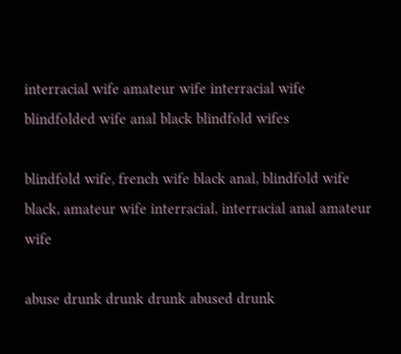interracial wife amateur wife interracial wife blindfolded wife anal black blindfold wifes

blindfold wife, french wife black anal, blindfold wife black, amateur wife interracial, interracial anal amateur wife

abuse drunk drunk drunk abused drunk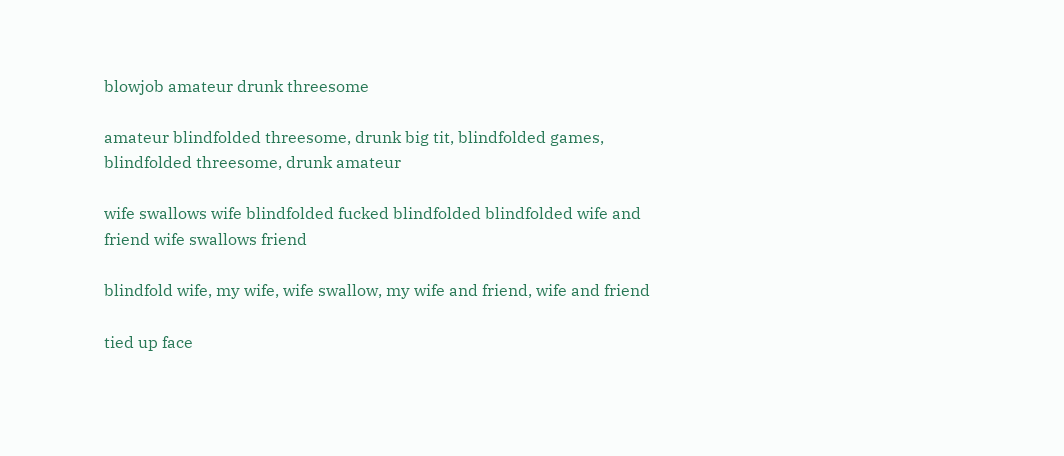blowjob amateur drunk threesome

amateur blindfolded threesome, drunk big tit, blindfolded games, blindfolded threesome, drunk amateur

wife swallows wife blindfolded fucked blindfolded blindfolded wife and friend wife swallows friend

blindfold wife, my wife, wife swallow, my wife and friend, wife and friend

tied up face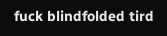fuck blindfolded tird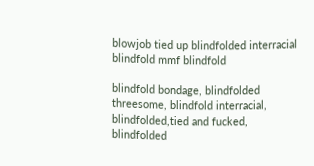blowjob tied up blindfolded interracial blindfold mmf blindfold

blindfold bondage, blindfolded threesome, blindfold interracial, blindfolded,tied and fucked, blindfolded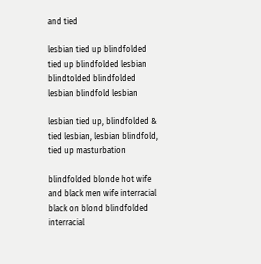and tied

lesbian tied up blindfolded tied up blindfolded lesbian blindtolded blindfolded lesbian blindfold lesbian

lesbian tied up, blindfolded & tied lesbian, lesbian blindfold, tied up masturbation

blindfolded blonde hot wife and black men wife interracial black on blond blindfolded interracial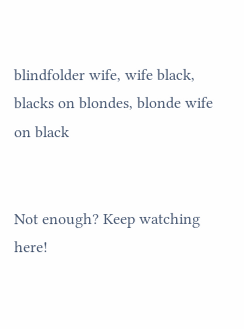blindfolder wife, wife black, blacks on blondes, blonde wife on black


Not enough? Keep watching here!